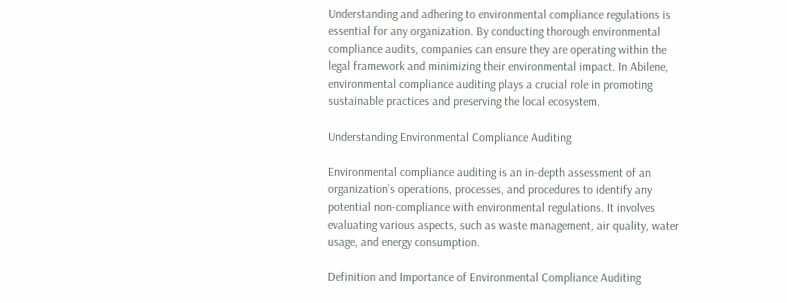Understanding and adhering to environmental compliance regulations is essential for any organization. By conducting thorough environmental compliance audits, companies can ensure they are operating within the legal framework and minimizing their environmental impact. In Abilene, environmental compliance auditing plays a crucial role in promoting sustainable practices and preserving the local ecosystem.

Understanding Environmental Compliance Auditing

Environmental compliance auditing is an in-depth assessment of an organization’s operations, processes, and procedures to identify any potential non-compliance with environmental regulations. It involves evaluating various aspects, such as waste management, air quality, water usage, and energy consumption.

Definition and Importance of Environmental Compliance Auditing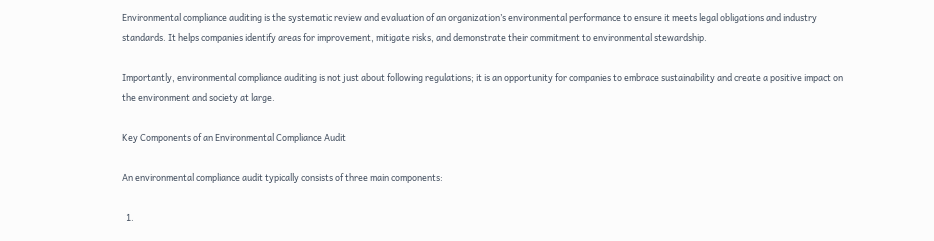Environmental compliance auditing is the systematic review and evaluation of an organization’s environmental performance to ensure it meets legal obligations and industry standards. It helps companies identify areas for improvement, mitigate risks, and demonstrate their commitment to environmental stewardship.

Importantly, environmental compliance auditing is not just about following regulations; it is an opportunity for companies to embrace sustainability and create a positive impact on the environment and society at large.

Key Components of an Environmental Compliance Audit

An environmental compliance audit typically consists of three main components:

  1.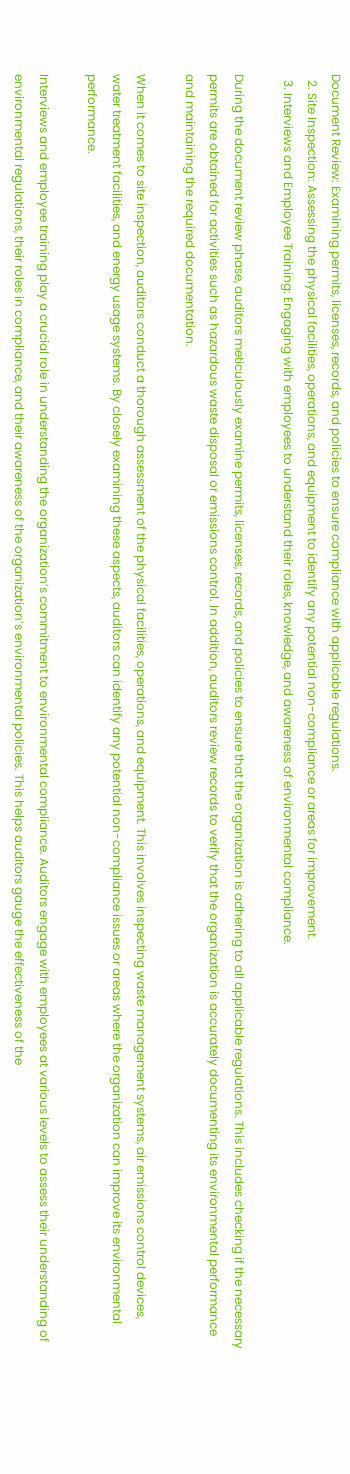Document Review: Examining permits, licenses, records, and policies to ensure compliance with applicable regulations.
  2. Site Inspection: Assessing the physical facilities, operations, and equipment to identify any potential non-compliance or areas for improvement.
  3. Interviews and Employee Training: Engaging with employees to understand their roles, knowledge, and awareness of environmental compliance.

During the document review phase, auditors meticulously examine permits, licenses, records, and policies to ensure that the organization is adhering to all applicable regulations. This includes checking if the necessary permits are obtained for activities such as hazardous waste disposal or emissions control. In addition, auditors review records to verify that the organization is accurately documenting its environmental performance and maintaining the required documentation.

When it comes to site inspection, auditors conduct a thorough assessment of the physical facilities, operations, and equipment. This involves inspecting waste management systems, air emissions control devices, water treatment facilities, and energy usage systems. By closely examining these aspects, auditors can identify any potential non-compliance issues or areas where the organization can improve its environmental performance.

Interviews and employee training play a crucial role in understanding the organization’s commitment to environmental compliance. Auditors engage with employees at various levels to assess their understanding of environmental regulations, their roles in compliance, and their awareness of the organization’s environmental policies. This helps auditors gauge the effectiveness of the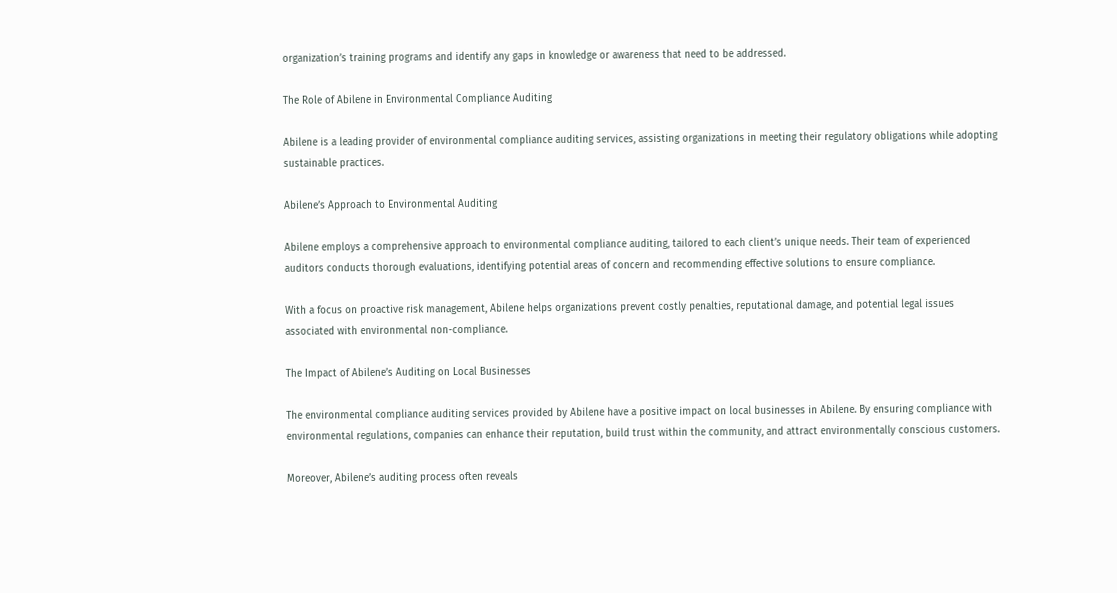organization’s training programs and identify any gaps in knowledge or awareness that need to be addressed.

The Role of Abilene in Environmental Compliance Auditing

Abilene is a leading provider of environmental compliance auditing services, assisting organizations in meeting their regulatory obligations while adopting sustainable practices.

Abilene’s Approach to Environmental Auditing

Abilene employs a comprehensive approach to environmental compliance auditing, tailored to each client’s unique needs. Their team of experienced auditors conducts thorough evaluations, identifying potential areas of concern and recommending effective solutions to ensure compliance.

With a focus on proactive risk management, Abilene helps organizations prevent costly penalties, reputational damage, and potential legal issues associated with environmental non-compliance.

The Impact of Abilene’s Auditing on Local Businesses

The environmental compliance auditing services provided by Abilene have a positive impact on local businesses in Abilene. By ensuring compliance with environmental regulations, companies can enhance their reputation, build trust within the community, and attract environmentally conscious customers.

Moreover, Abilene’s auditing process often reveals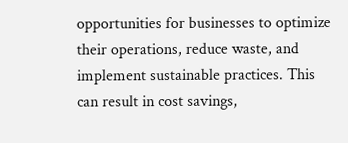opportunities for businesses to optimize their operations, reduce waste, and implement sustainable practices. This can result in cost savings,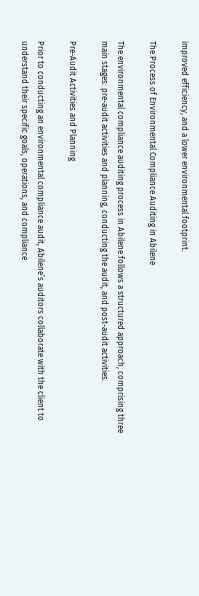improved efficiency, and a lower environmental footprint.

The Process of Environmental Compliance Auditing in Abilene

The environmental compliance auditing process in Abilene follows a structured approach, comprising three main stages: pre-audit activities and planning, conducting the audit, and post-audit activities.

Pre-Audit Activities and Planning

Prior to conducting an environmental compliance audit, Abilene’s auditors collaborate with the client to understand their specific goals, operations, and compliance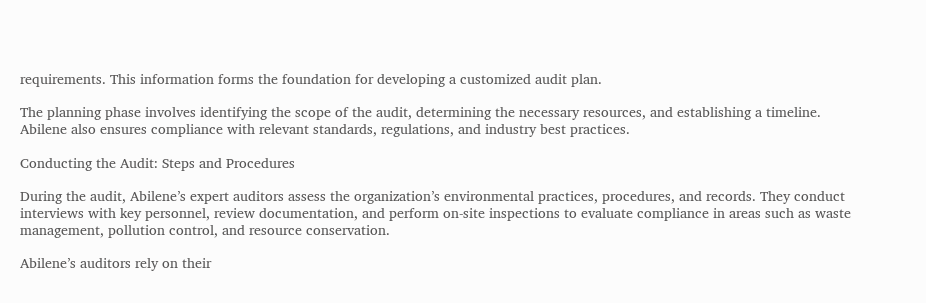requirements. This information forms the foundation for developing a customized audit plan.

The planning phase involves identifying the scope of the audit, determining the necessary resources, and establishing a timeline. Abilene also ensures compliance with relevant standards, regulations, and industry best practices.

Conducting the Audit: Steps and Procedures

During the audit, Abilene’s expert auditors assess the organization’s environmental practices, procedures, and records. They conduct interviews with key personnel, review documentation, and perform on-site inspections to evaluate compliance in areas such as waste management, pollution control, and resource conservation.

Abilene’s auditors rely on their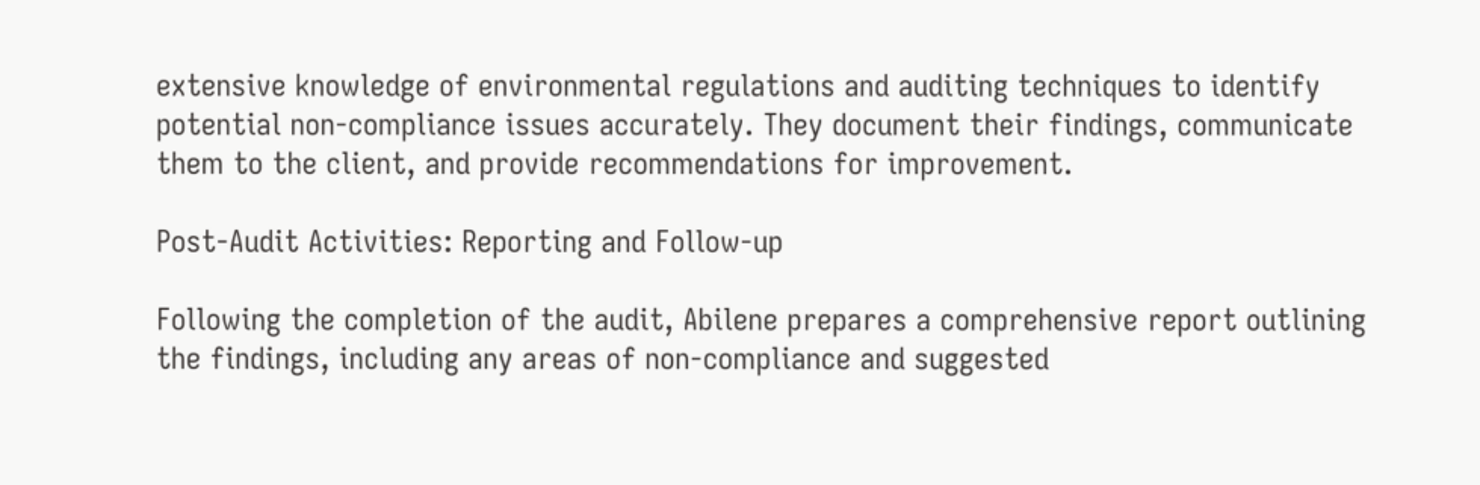extensive knowledge of environmental regulations and auditing techniques to identify potential non-compliance issues accurately. They document their findings, communicate them to the client, and provide recommendations for improvement.

Post-Audit Activities: Reporting and Follow-up

Following the completion of the audit, Abilene prepares a comprehensive report outlining the findings, including any areas of non-compliance and suggested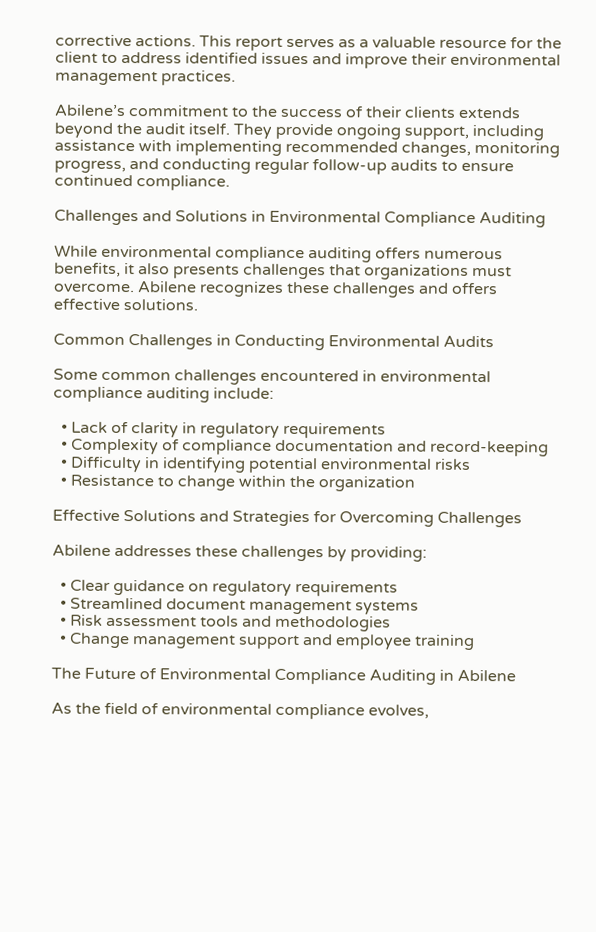corrective actions. This report serves as a valuable resource for the client to address identified issues and improve their environmental management practices.

Abilene’s commitment to the success of their clients extends beyond the audit itself. They provide ongoing support, including assistance with implementing recommended changes, monitoring progress, and conducting regular follow-up audits to ensure continued compliance.

Challenges and Solutions in Environmental Compliance Auditing

While environmental compliance auditing offers numerous benefits, it also presents challenges that organizations must overcome. Abilene recognizes these challenges and offers effective solutions.

Common Challenges in Conducting Environmental Audits

Some common challenges encountered in environmental compliance auditing include:

  • Lack of clarity in regulatory requirements
  • Complexity of compliance documentation and record-keeping
  • Difficulty in identifying potential environmental risks
  • Resistance to change within the organization

Effective Solutions and Strategies for Overcoming Challenges

Abilene addresses these challenges by providing:

  • Clear guidance on regulatory requirements
  • Streamlined document management systems
  • Risk assessment tools and methodologies
  • Change management support and employee training

The Future of Environmental Compliance Auditing in Abilene

As the field of environmental compliance evolves,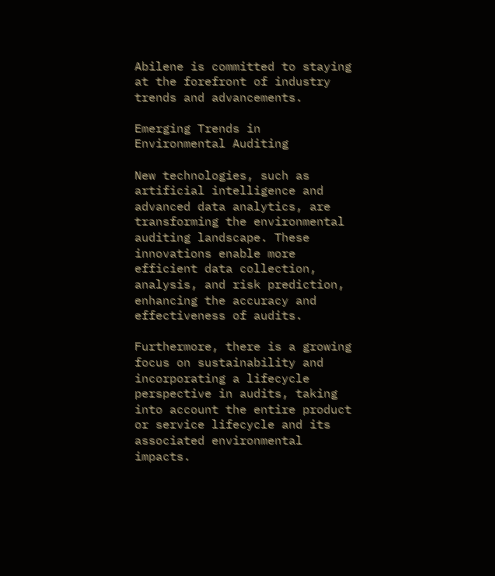Abilene is committed to staying at the forefront of industry trends and advancements.

Emerging Trends in Environmental Auditing

New technologies, such as artificial intelligence and advanced data analytics, are transforming the environmental auditing landscape. These innovations enable more efficient data collection, analysis, and risk prediction, enhancing the accuracy and effectiveness of audits.

Furthermore, there is a growing focus on sustainability and incorporating a lifecycle perspective in audits, taking into account the entire product or service lifecycle and its associated environmental impacts.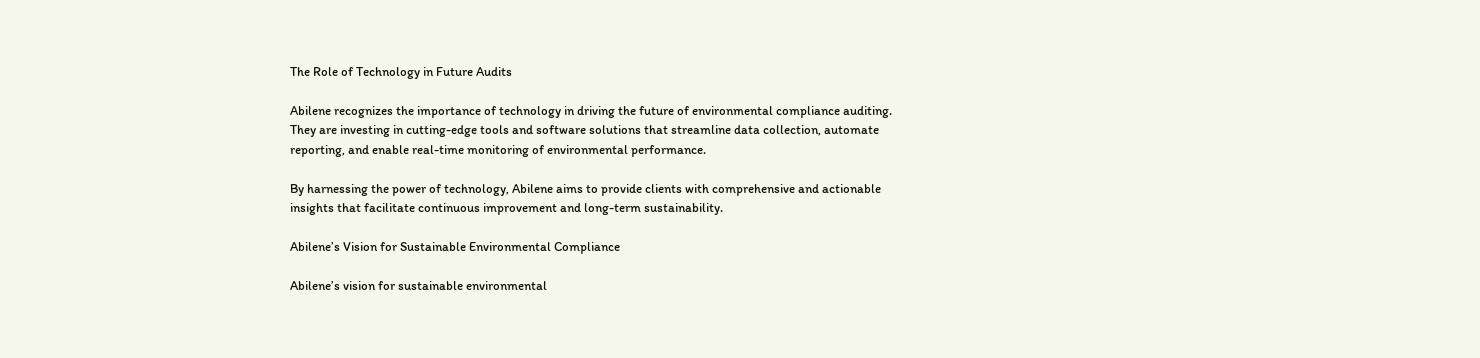The Role of Technology in Future Audits

Abilene recognizes the importance of technology in driving the future of environmental compliance auditing. They are investing in cutting-edge tools and software solutions that streamline data collection, automate reporting, and enable real-time monitoring of environmental performance.

By harnessing the power of technology, Abilene aims to provide clients with comprehensive and actionable insights that facilitate continuous improvement and long-term sustainability.

Abilene’s Vision for Sustainable Environmental Compliance

Abilene’s vision for sustainable environmental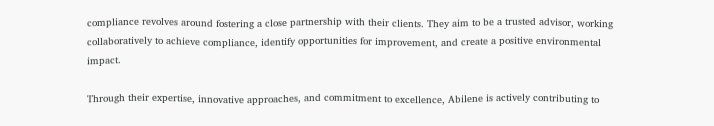compliance revolves around fostering a close partnership with their clients. They aim to be a trusted advisor, working collaboratively to achieve compliance, identify opportunities for improvement, and create a positive environmental impact.

Through their expertise, innovative approaches, and commitment to excellence, Abilene is actively contributing to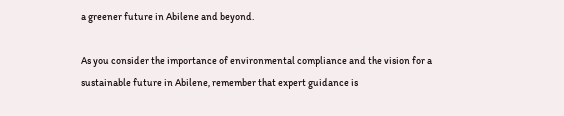a greener future in Abilene and beyond.

As you consider the importance of environmental compliance and the vision for a sustainable future in Abilene, remember that expert guidance is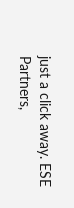just a click away. ESE Partners,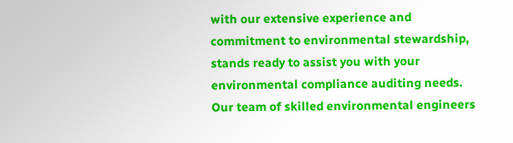with our extensive experience and commitment to environmental stewardship, stands ready to assist you with your environmental compliance auditing needs. Our team of skilled environmental engineers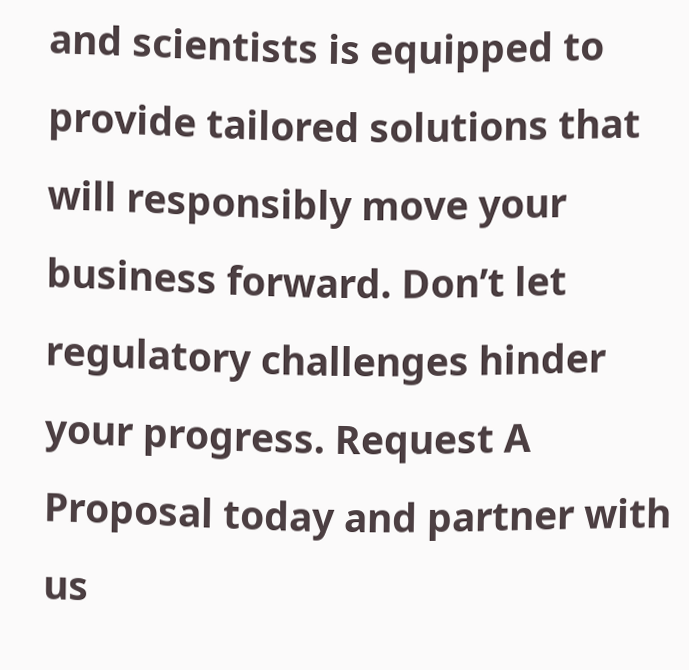and scientists is equipped to provide tailored solutions that will responsibly move your business forward. Don’t let regulatory challenges hinder your progress. Request A Proposal today and partner with us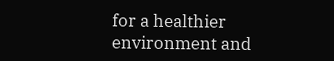for a healthier environment and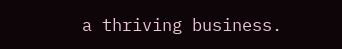a thriving business.